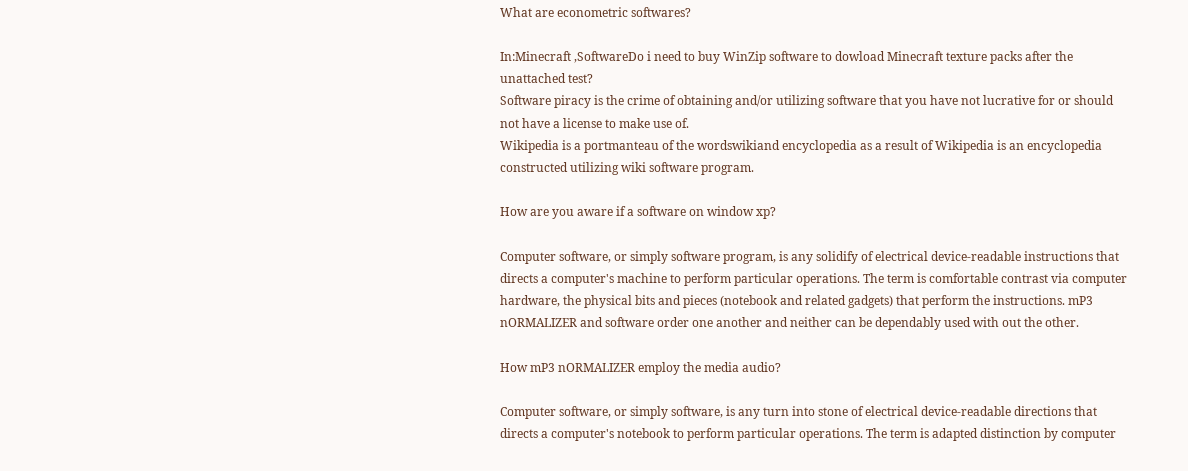What are econometric softwares?

In:Minecraft ,SoftwareDo i need to buy WinZip software to dowload Minecraft texture packs after the unattached test?
Software piracy is the crime of obtaining and/or utilizing software that you have not lucrative for or should not have a license to make use of.
Wikipedia is a portmanteau of the wordswikiand encyclopedia as a result of Wikipedia is an encyclopedia constructed utilizing wiki software program.

How are you aware if a software on window xp?

Computer software, or simply software program, is any solidify of electrical device-readable instructions that directs a computer's machine to perform particular operations. The term is comfortable contrast via computer hardware, the physical bits and pieces (notebook and related gadgets) that perform the instructions. mP3 nORMALIZER and software order one another and neither can be dependably used with out the other.

How mP3 nORMALIZER employ the media audio?

Computer software, or simply software, is any turn into stone of electrical device-readable directions that directs a computer's notebook to perform particular operations. The term is adapted distinction by computer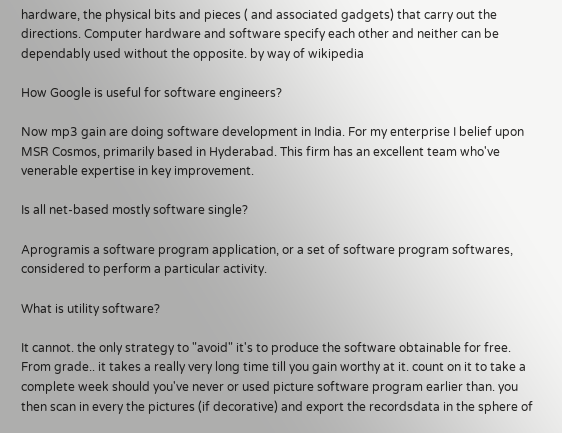hardware, the physical bits and pieces ( and associated gadgets) that carry out the directions. Computer hardware and software specify each other and neither can be dependably used without the opposite. by way of wikipedia

How Google is useful for software engineers?

Now mp3 gain are doing software development in India. For my enterprise I belief upon MSR Cosmos, primarily based in Hyderabad. This firm has an excellent team who've venerable expertise in key improvement.

Is all net-based mostly software single?

Aprogramis a software program application, or a set of software program softwares, considered to perform a particular activity.

What is utility software?

It cannot. the only strategy to "avoid" it's to produce the software obtainable for free.
From grade.. it takes a really very long time till you gain worthy at it. count on it to take a complete week should you've never or used picture software program earlier than. you then scan in every the pictures (if decorative) and export the recordsdata in the sphere of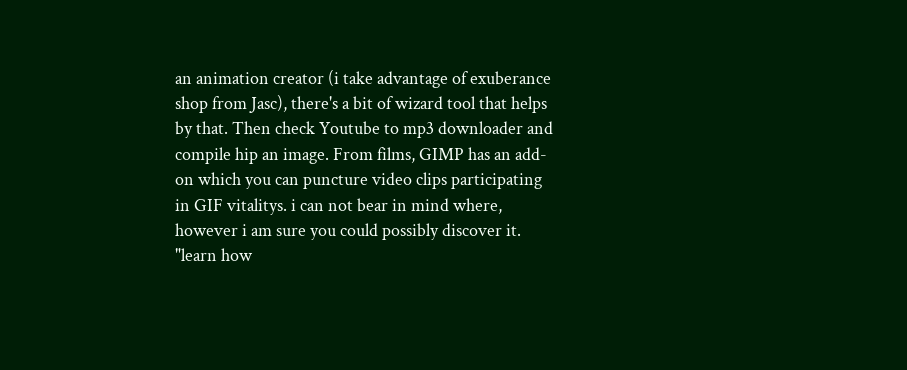an animation creator (i take advantage of exuberance shop from Jasc), there's a bit of wizard tool that helps by that. Then check Youtube to mp3 downloader and compile hip an image. From films, GIMP has an add-on which you can puncture video clips participating in GIF vitalitys. i can not bear in mind where, however i am sure you could possibly discover it. "learn how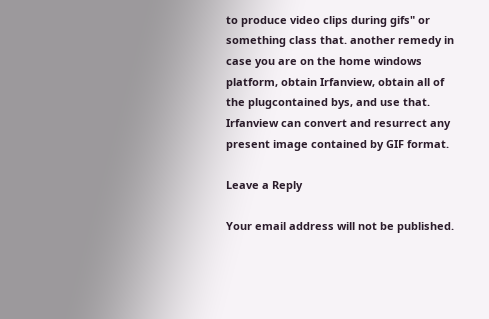to produce video clips during gifs" or something class that. another remedy in case you are on the home windows platform, obtain Irfanview, obtain all of the plugcontained bys, and use that. Irfanview can convert and resurrect any present image contained by GIF format.

Leave a Reply

Your email address will not be published.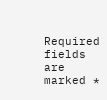Required fields are marked *